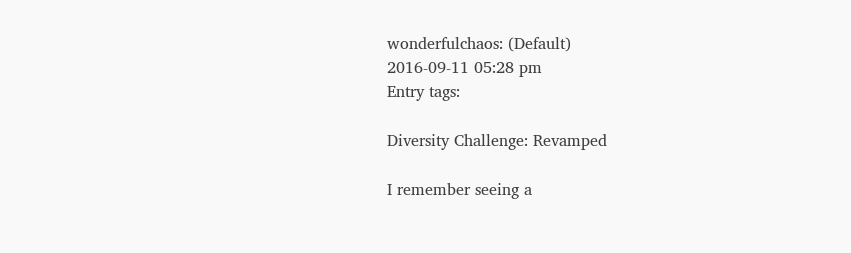wonderfulchaos: (Default)
2016-09-11 05:28 pm
Entry tags:

Diversity Challenge: Revamped

I remember seeing a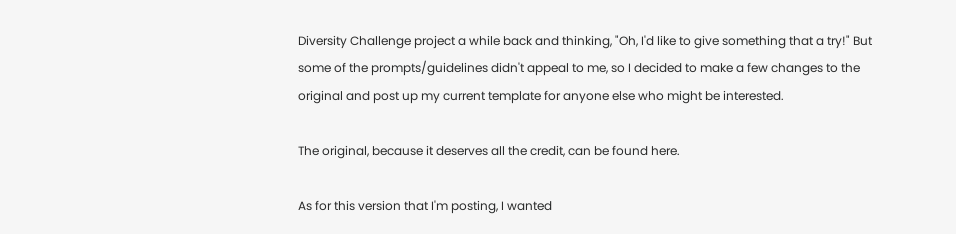Diversity Challenge project a while back and thinking, "Oh, I'd like to give something that a try!" But some of the prompts/guidelines didn't appeal to me, so I decided to make a few changes to the original and post up my current template for anyone else who might be interested.

The original, because it deserves all the credit, can be found here.

As for this version that I'm posting, I wanted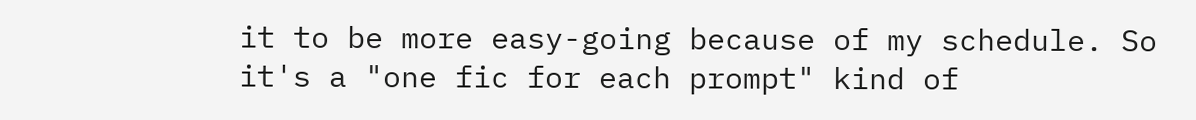it to be more easy-going because of my schedule. So it's a "one fic for each prompt" kind of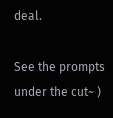deal.

See the prompts under the cut~ )